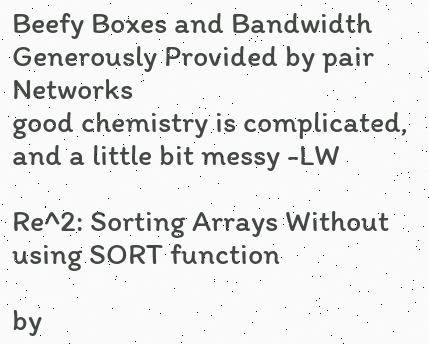Beefy Boxes and Bandwidth Generously Provided by pair Networks
good chemistry is complicated,
and a little bit messy -LW

Re^2: Sorting Arrays Without using SORT function

by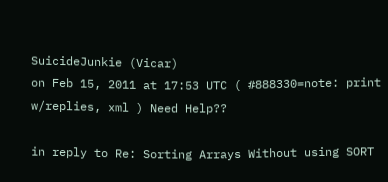SuicideJunkie (Vicar)
on Feb 15, 2011 at 17:53 UTC ( #888330=note: print w/replies, xml ) Need Help??

in reply to Re: Sorting Arrays Without using SORT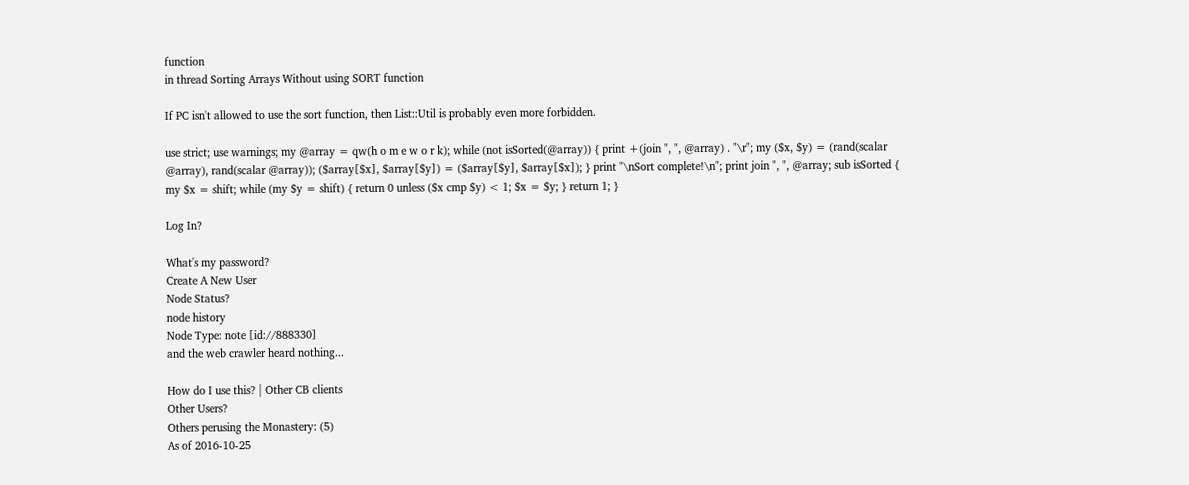function
in thread Sorting Arrays Without using SORT function

If PC isn't allowed to use the sort function, then List::Util is probably even more forbidden.

use strict; use warnings; my @array = qw(h o m e w o r k); while (not isSorted(@array)) { print +(join ", ", @array) . "\r"; my ($x, $y) = (rand(scalar @array), rand(scalar @array)); ($array[$x], $array[$y]) = ($array[$y], $array[$x]); } print "\nSort complete!\n"; print join ", ", @array; sub isSorted { my $x = shift; while (my $y = shift) { return 0 unless ($x cmp $y) < 1; $x = $y; } return 1; }

Log In?

What's my password?
Create A New User
Node Status?
node history
Node Type: note [id://888330]
and the web crawler heard nothing...

How do I use this? | Other CB clients
Other Users?
Others perusing the Monastery: (5)
As of 2016-10-25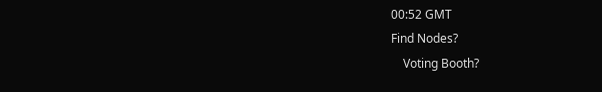00:52 GMT
Find Nodes?
    Voting Booth?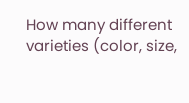How many different varieties (color, size,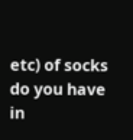etc) of socks do you have in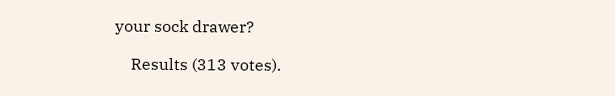your sock drawer?

    Results (313 votes).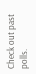Check out past polls.